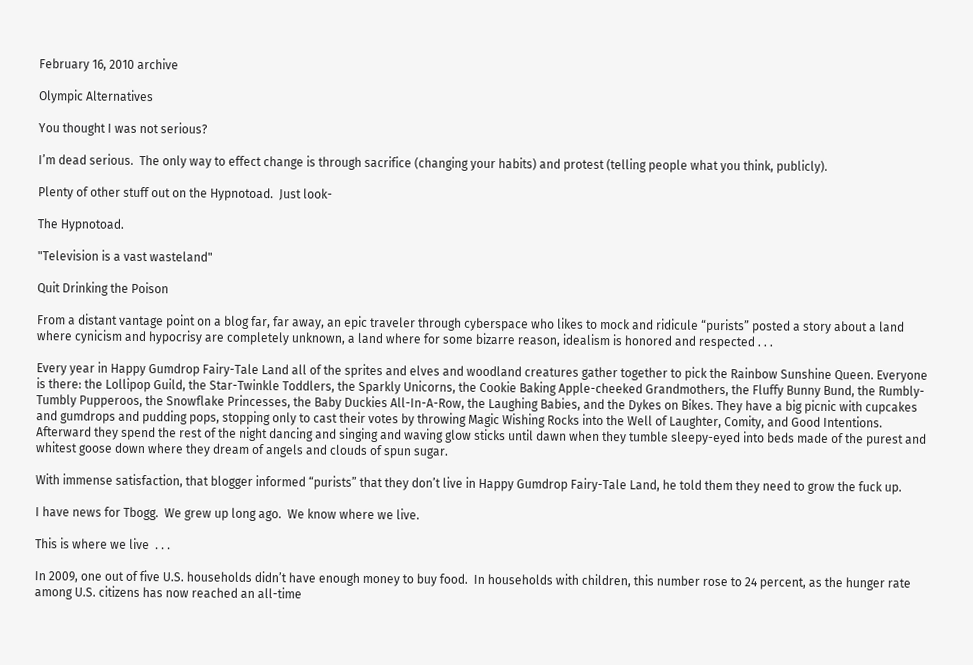February 16, 2010 archive

Olympic Alternatives

You thought I was not serious?

I’m dead serious.  The only way to effect change is through sacrifice (changing your habits) and protest (telling people what you think, publicly).

Plenty of other stuff out on the Hypnotoad.  Just look-

The Hypnotoad.

"Television is a vast wasteland"

Quit Drinking the Poison

From a distant vantage point on a blog far, far away, an epic traveler through cyberspace who likes to mock and ridicule “purists” posted a story about a land where cynicism and hypocrisy are completely unknown, a land where for some bizarre reason, idealism is honored and respected . . .

Every year in Happy Gumdrop Fairy-Tale Land all of the sprites and elves and woodland creatures gather together to pick the Rainbow Sunshine Queen. Everyone is there: the Lollipop Guild, the Star-Twinkle Toddlers, the Sparkly Unicorns, the Cookie Baking Apple-cheeked Grandmothers, the Fluffy Bunny Bund, the Rumbly-Tumbly Pupperoos, the Snowflake Princesses, the Baby Duckies All-In-A-Row, the Laughing Babies, and the Dykes on Bikes. They have a big picnic with cupcakes and gumdrops and pudding pops, stopping only to cast their votes by throwing Magic Wishing Rocks into the Well of Laughter, Comity, and Good Intentions. Afterward they spend the rest of the night dancing and singing and waving glow sticks until dawn when they tumble sleepy-eyed into beds made of the purest and whitest goose down where they dream of angels and clouds of spun sugar.

With immense satisfaction, that blogger informed “purists” that they don’t live in Happy Gumdrop Fairy-Tale Land, he told them they need to grow the fuck up.

I have news for Tbogg.  We grew up long ago.  We know where we live.

This is where we live  . . .

In 2009, one out of five U.S. households didn’t have enough money to buy food.  In households with children, this number rose to 24 percent, as the hunger rate among U.S. citizens has now reached an all-time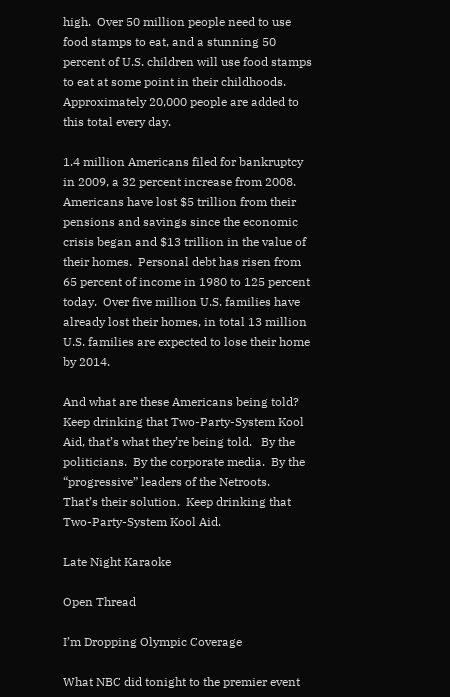high.  Over 50 million people need to use food stamps to eat, and a stunning 50 percent of U.S. children will use food stamps to eat at some point in their childhoods.  Approximately 20,000 people are added to this total every day.

1.4 million Americans filed for bankruptcy in 2009, a 32 percent increase from 2008. Americans have lost $5 trillion from their pensions and savings since the economic crisis began and $13 trillion in the value of their homes.  Personal debt has risen from 65 percent of income in 1980 to 125 percent today.  Over five million U.S. families have already lost their homes, in total 13 million U.S. families are expected to lose their home by 2014.

And what are these Americans being told?   Keep drinking that Two-Party-System Kool Aid, that’s what they’re being told.   By the politicians.  By the corporate media.  By the “progressive” leaders of the Netroots.   That’s their solution.  Keep drinking that Two-Party-System Kool Aid.

Late Night Karaoke

Open Thread

I’m Dropping Olympic Coverage

What NBC did tonight to the premier event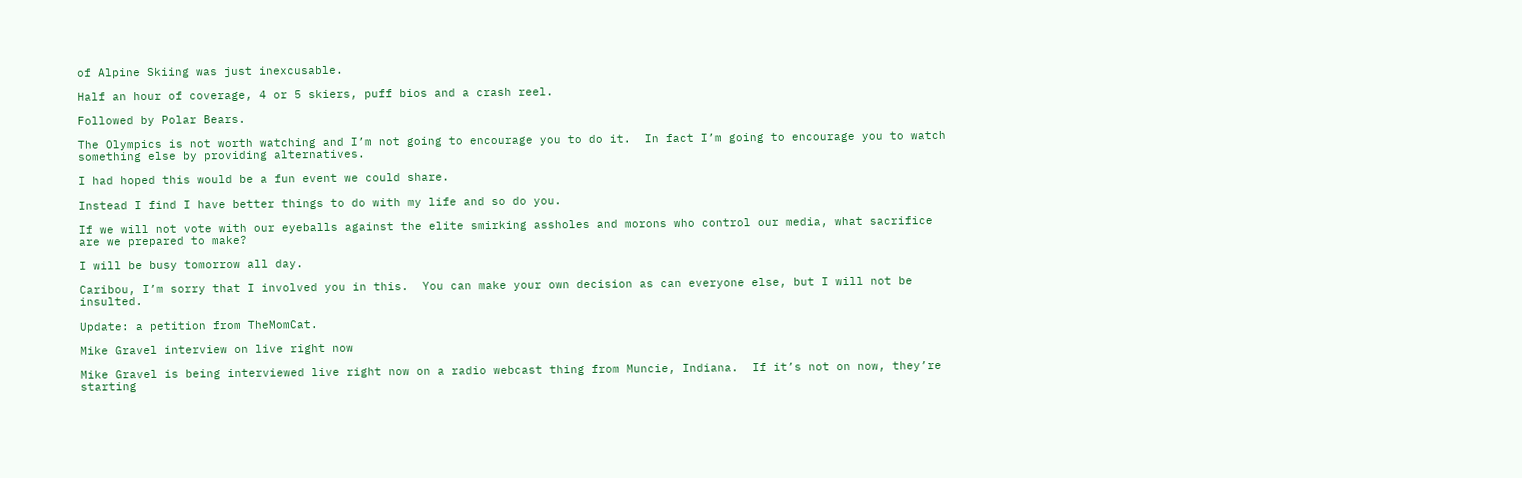of Alpine Skiing was just inexcusable.

Half an hour of coverage, 4 or 5 skiers, puff bios and a crash reel.

Followed by Polar Bears.

The Olympics is not worth watching and I’m not going to encourage you to do it.  In fact I’m going to encourage you to watch something else by providing alternatives.

I had hoped this would be a fun event we could share.

Instead I find I have better things to do with my life and so do you.

If we will not vote with our eyeballs against the elite smirking assholes and morons who control our media, what sacrifice are we prepared to make?

I will be busy tomorrow all day.

Caribou, I’m sorry that I involved you in this.  You can make your own decision as can everyone else, but I will not be insulted.

Update: a petition from TheMomCat.

Mike Gravel interview on live right now

Mike Gravel is being interviewed live right now on a radio webcast thing from Muncie, Indiana.  If it’s not on now, they’re starting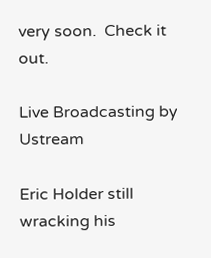very soon.  Check it out.

Live Broadcasting by Ustream

Eric Holder still wracking his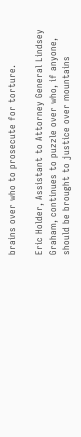brains over who to prosecute for torture.

Eric Holder, Assistant to Attorney General Lindsey Graham, continues to puzzle over who, if anyone, should be brought to justice over mountains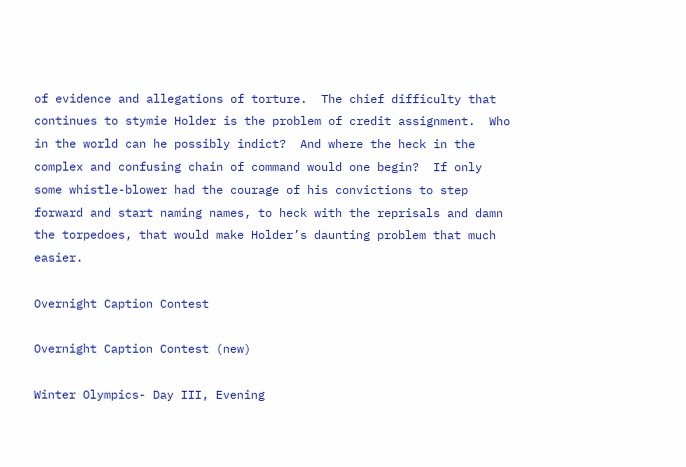of evidence and allegations of torture.  The chief difficulty that continues to stymie Holder is the problem of credit assignment.  Who in the world can he possibly indict?  And where the heck in the complex and confusing chain of command would one begin?  If only some whistle-blower had the courage of his convictions to step forward and start naming names, to heck with the reprisals and damn the torpedoes, that would make Holder’s daunting problem that much easier.

Overnight Caption Contest

Overnight Caption Contest (new)

Winter Olympics- Day III, Evening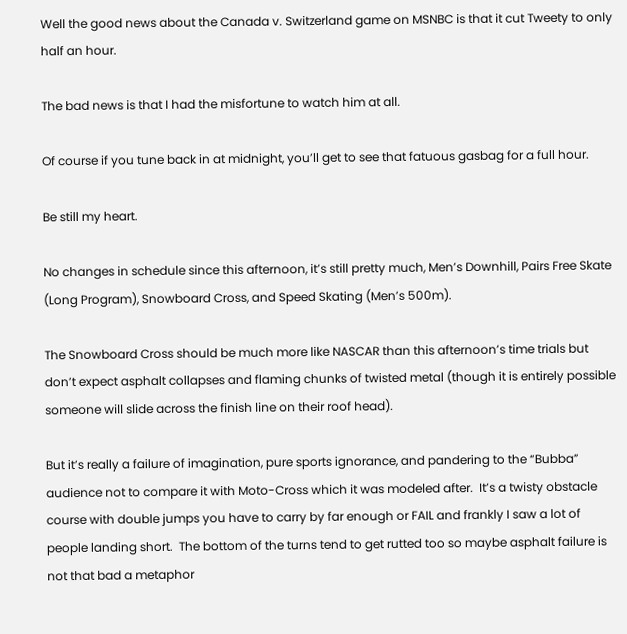Well the good news about the Canada v. Switzerland game on MSNBC is that it cut Tweety to only half an hour.

The bad news is that I had the misfortune to watch him at all.

Of course if you tune back in at midnight, you’ll get to see that fatuous gasbag for a full hour.

Be still my heart.

No changes in schedule since this afternoon, it’s still pretty much, Men’s Downhill, Pairs Free Skate (Long Program), Snowboard Cross, and Speed Skating (Men’s 500m).

The Snowboard Cross should be much more like NASCAR than this afternoon’s time trials but don’t expect asphalt collapses and flaming chunks of twisted metal (though it is entirely possible someone will slide across the finish line on their roof head).

But it’s really a failure of imagination, pure sports ignorance, and pandering to the “Bubba” audience not to compare it with Moto-Cross which it was modeled after.  It’s a twisty obstacle course with double jumps you have to carry by far enough or FAIL and frankly I saw a lot of people landing short.  The bottom of the turns tend to get rutted too so maybe asphalt failure is not that bad a metaphor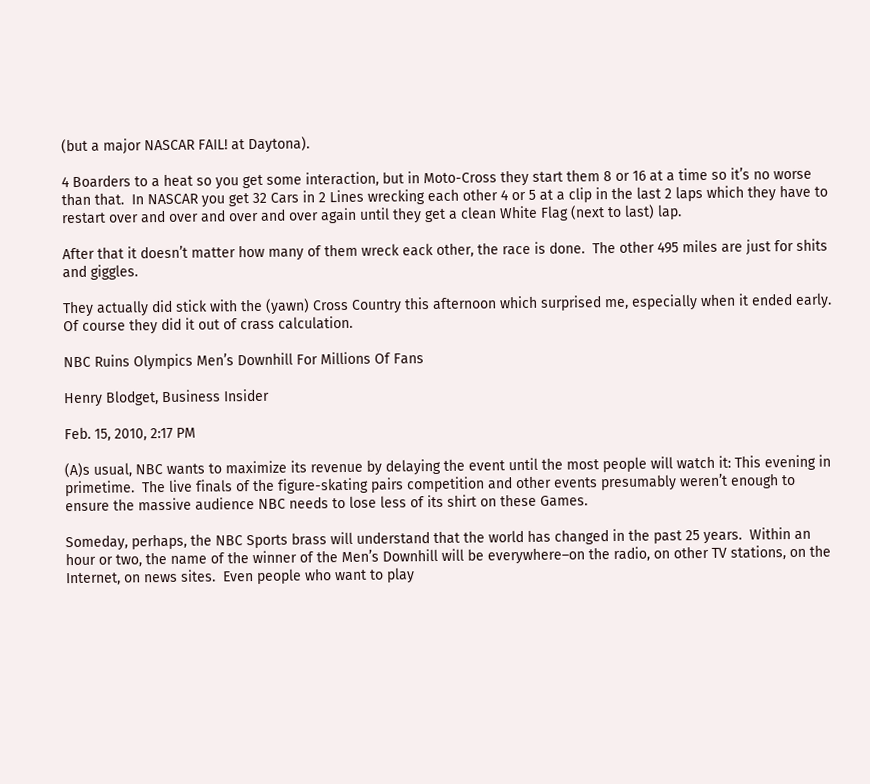(but a major NASCAR FAIL! at Daytona).

4 Boarders to a heat so you get some interaction, but in Moto-Cross they start them 8 or 16 at a time so it’s no worse than that.  In NASCAR you get 32 Cars in 2 Lines wrecking each other 4 or 5 at a clip in the last 2 laps which they have to restart over and over and over and over again until they get a clean White Flag (next to last) lap.

After that it doesn’t matter how many of them wreck eack other, the race is done.  The other 495 miles are just for shits and giggles.

They actually did stick with the (yawn) Cross Country this afternoon which surprised me, especially when it ended early.  Of course they did it out of crass calculation.

NBC Ruins Olympics Men’s Downhill For Millions Of Fans

Henry Blodget, Business Insider

Feb. 15, 2010, 2:17 PM

(A)s usual, NBC wants to maximize its revenue by delaying the event until the most people will watch it: This evening in primetime.  The live finals of the figure-skating pairs competition and other events presumably weren’t enough to ensure the massive audience NBC needs to lose less of its shirt on these Games.

Someday, perhaps, the NBC Sports brass will understand that the world has changed in the past 25 years.  Within an hour or two, the name of the winner of the Men’s Downhill will be everywhere–on the radio, on other TV stations, on the Internet, on news sites.  Even people who want to play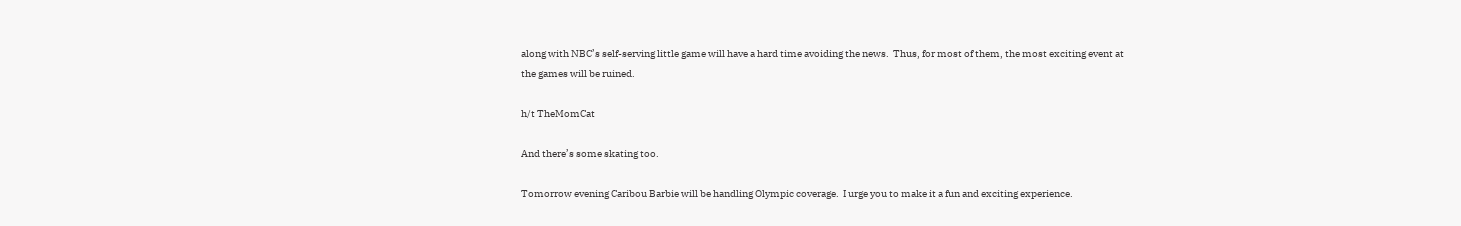along with NBC’s self-serving little game will have a hard time avoiding the news.  Thus, for most of them, the most exciting event at the games will be ruined.

h/t TheMomCat

And there’s some skating too.

Tomorrow evening Caribou Barbie will be handling Olympic coverage.  I urge you to make it a fun and exciting experience.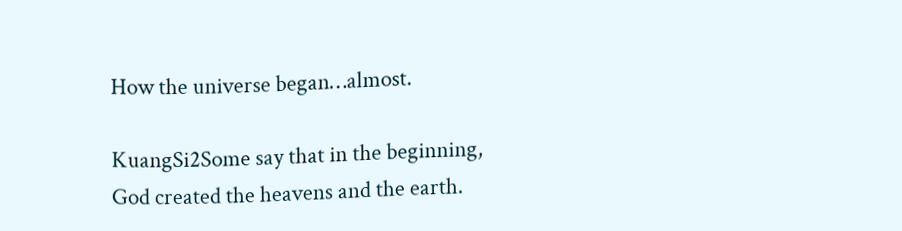How the universe began…almost.

KuangSi2Some say that in the beginning, God created the heavens and the earth.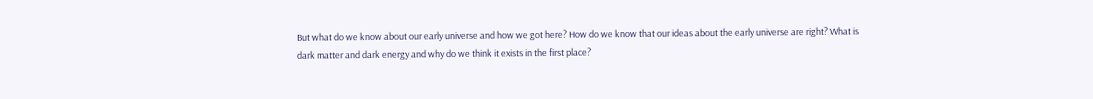But what do we know about our early universe and how we got here? How do we know that our ideas about the early universe are right? What is dark matter and dark energy and why do we think it exists in the first place?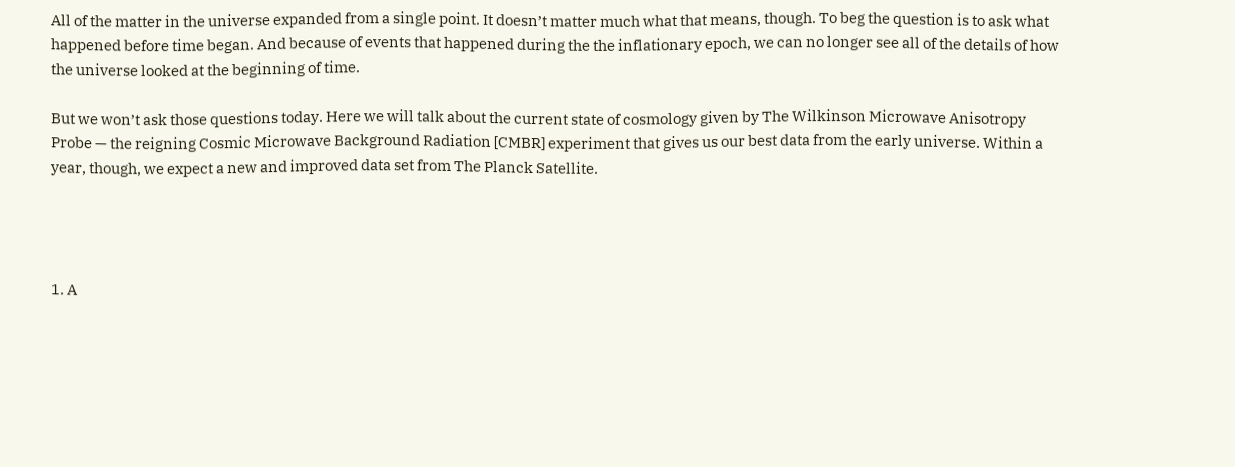All of the matter in the universe expanded from a single point. It doesn’t matter much what that means, though. To beg the question is to ask what happened before time began. And because of events that happened during the the inflationary epoch, we can no longer see all of the details of how the universe looked at the beginning of time.

But we won’t ask those questions today. Here we will talk about the current state of cosmology given by The Wilkinson Microwave Anisotropy Probe — the reigning Cosmic Microwave Background Radiation [CMBR] experiment that gives us our best data from the early universe. Within a year, though, we expect a new and improved data set from The Planck Satellite.




1. A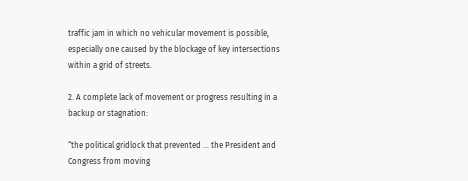traffic jam in which no vehicular movement is possible, especially one caused by the blockage of key intersections within a grid of streets.

2. A complete lack of movement or progress resulting in a backup or stagnation:

“the political gridlock that prevented … the President and Congress from moving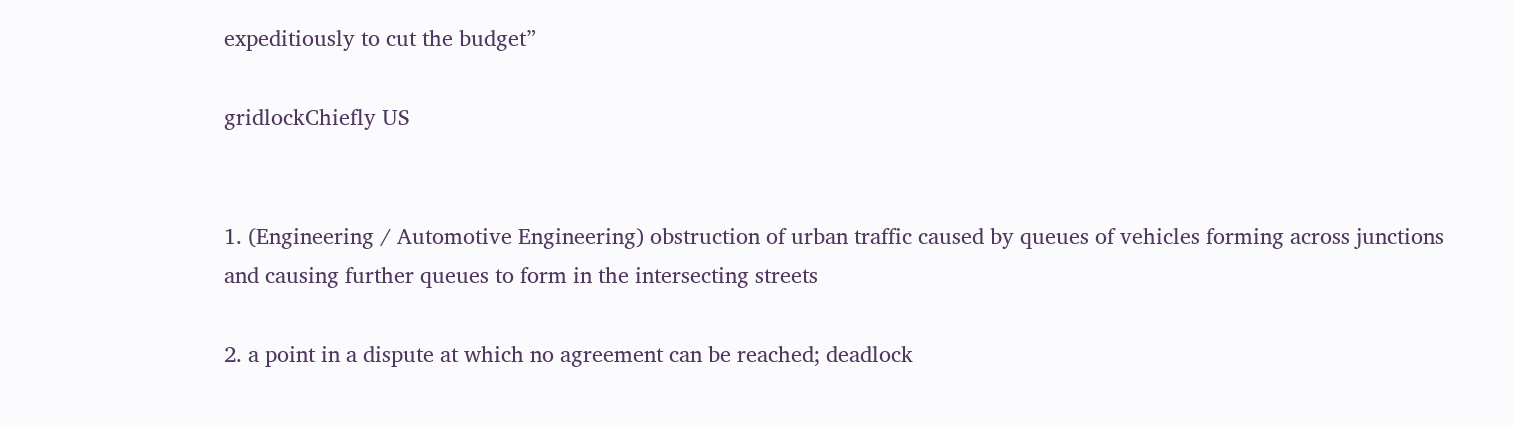expeditiously to cut the budget”

gridlockChiefly US


1. (Engineering / Automotive Engineering) obstruction of urban traffic caused by queues of vehicles forming across junctions and causing further queues to form in the intersecting streets

2. a point in a dispute at which no agreement can be reached; deadlock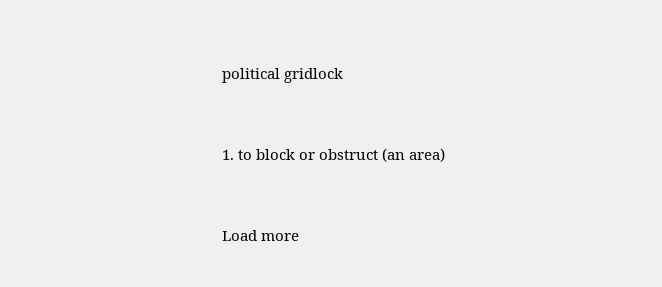political gridlock


1. to block or obstruct (an area)


Load more